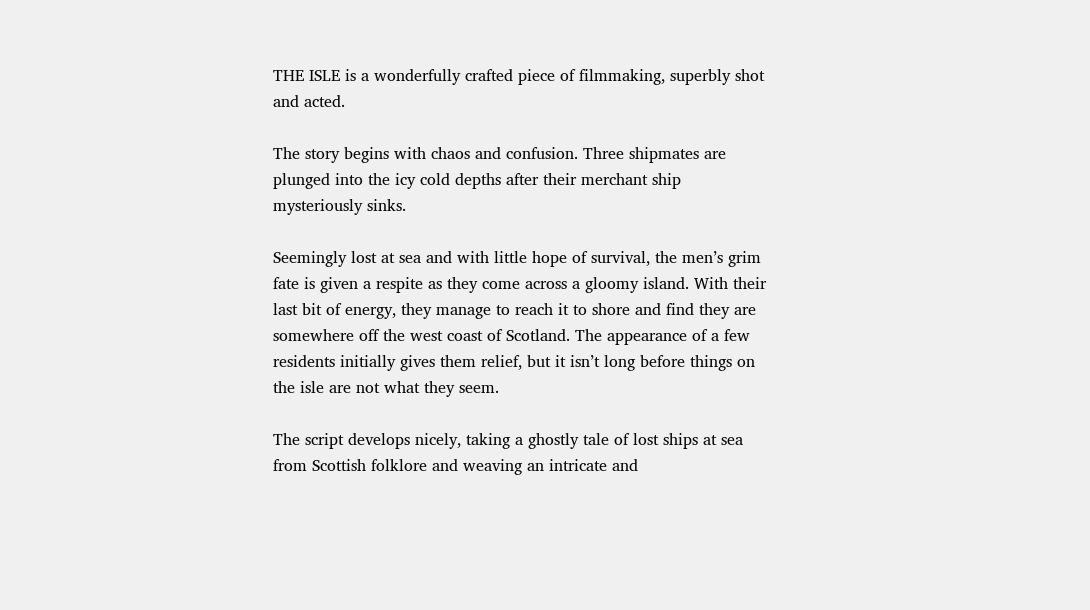THE ISLE is a wonderfully crafted piece of filmmaking, superbly shot and acted.

The story begins with chaos and confusion. Three shipmates are plunged into the icy cold depths after their merchant ship mysteriously sinks.

Seemingly lost at sea and with little hope of survival, the men’s grim fate is given a respite as they come across a gloomy island. With their last bit of energy, they manage to reach it to shore and find they are somewhere off the west coast of Scotland. The appearance of a few residents initially gives them relief, but it isn’t long before things on the isle are not what they seem.

The script develops nicely, taking a ghostly tale of lost ships at sea from Scottish folklore and weaving an intricate and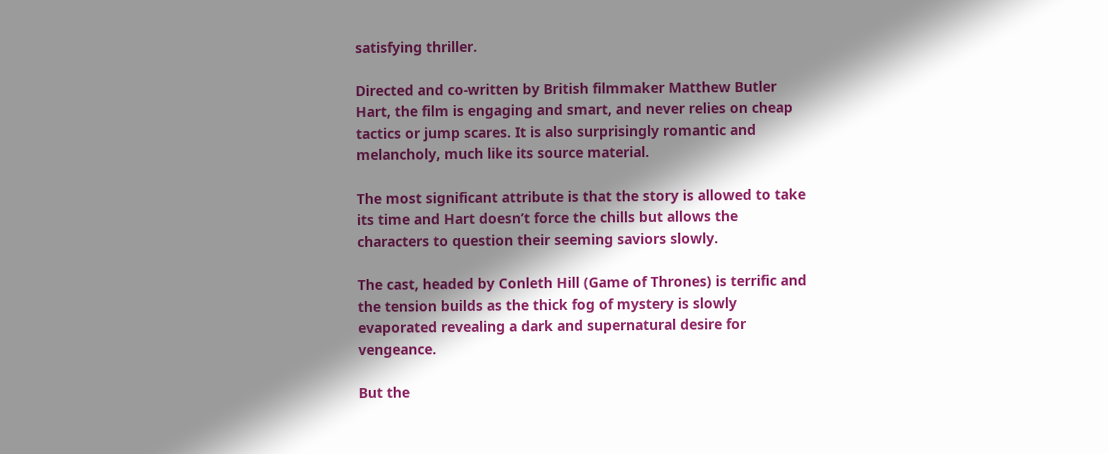satisfying thriller.

Directed and co-written by British filmmaker Matthew Butler Hart, the film is engaging and smart, and never relies on cheap tactics or jump scares. It is also surprisingly romantic and melancholy, much like its source material.

The most significant attribute is that the story is allowed to take its time and Hart doesn’t force the chills but allows the characters to question their seeming saviors slowly.

The cast, headed by Conleth Hill (Game of Thrones) is terrific and the tension builds as the thick fog of mystery is slowly evaporated revealing a dark and supernatural desire for vengeance.

But the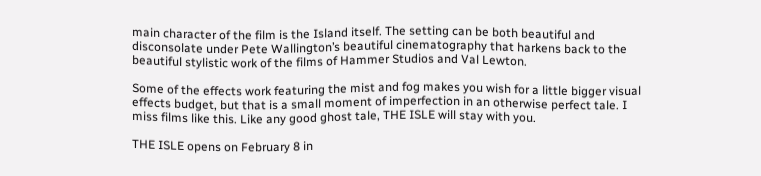main character of the film is the Island itself. The setting can be both beautiful and disconsolate under Pete Wallington’s beautiful cinematography that harkens back to the beautiful stylistic work of the films of Hammer Studios and Val Lewton.

Some of the effects work featuring the mist and fog makes you wish for a little bigger visual effects budget, but that is a small moment of imperfection in an otherwise perfect tale. I miss films like this. Like any good ghost tale, THE ISLE will stay with you.

THE ISLE opens on February 8 in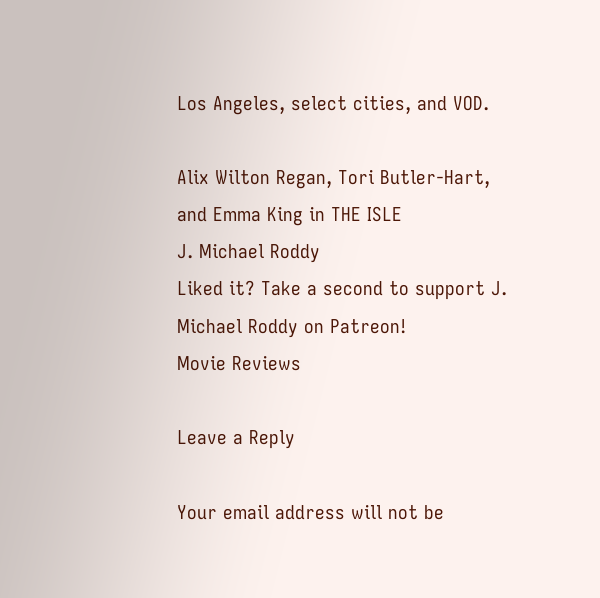Los Angeles, select cities, and VOD.

Alix Wilton Regan, Tori Butler-Hart, and Emma King in THE ISLE
J. Michael Roddy
Liked it? Take a second to support J. Michael Roddy on Patreon!
Movie Reviews

Leave a Reply

Your email address will not be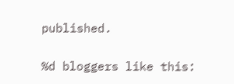published.

%d bloggers like this: